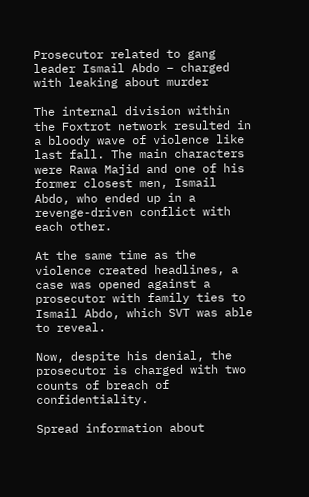Prosecutor related to gang leader Ismail Abdo – charged with leaking about murder

The internal division within the Foxtrot network resulted in a bloody wave of violence like last fall. The main characters were Rawa Majid and one of his former closest men, Ismail Abdo, who ended up in a revenge-driven conflict with each other.

At the same time as the violence created headlines, a case was opened against a prosecutor with family ties to Ismail Abdo, which SVT was able to reveal.

Now, despite his denial, the prosecutor is charged with two counts of breach of confidentiality.

Spread information about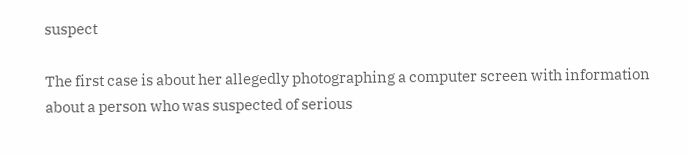suspect

The first case is about her allegedly photographing a computer screen with information about a person who was suspected of serious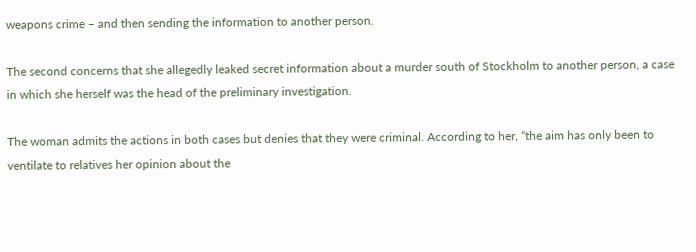weapons crime – and then sending the information to another person.

The second concerns that she allegedly leaked secret information about a murder south of Stockholm to another person, a case in which she herself was the head of the preliminary investigation.

The woman admits the actions in both cases but denies that they were criminal. According to her, “the aim has only been to ventilate to relatives her opinion about the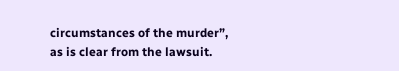circumstances of the murder”, as is clear from the lawsuit.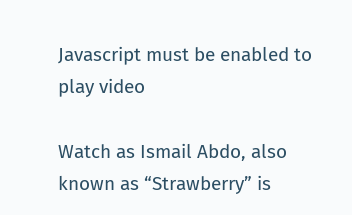Javascript must be enabled to play video

Watch as Ismail Abdo, also known as “Strawberry” is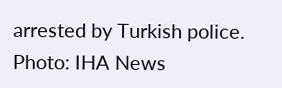arrested by Turkish police. Photo: IHA News